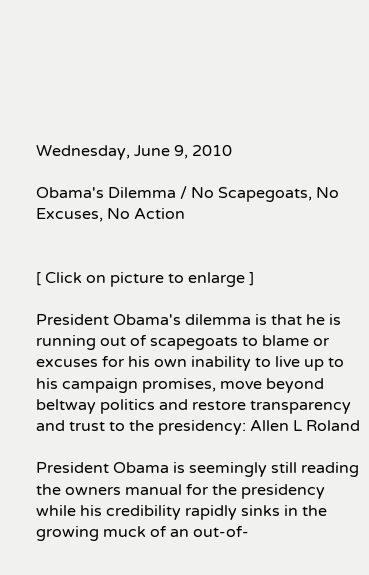Wednesday, June 9, 2010

Obama's Dilemma / No Scapegoats, No Excuses, No Action


[ Click on picture to enlarge ]

President Obama's dilemma is that he is running out of scapegoats to blame or excuses for his own inability to live up to his campaign promises, move beyond beltway politics and restore transparency and trust to the presidency: Allen L Roland

President Obama is seemingly still reading the owners manual for the presidency while his credibility rapidly sinks in the growing muck of an out-of-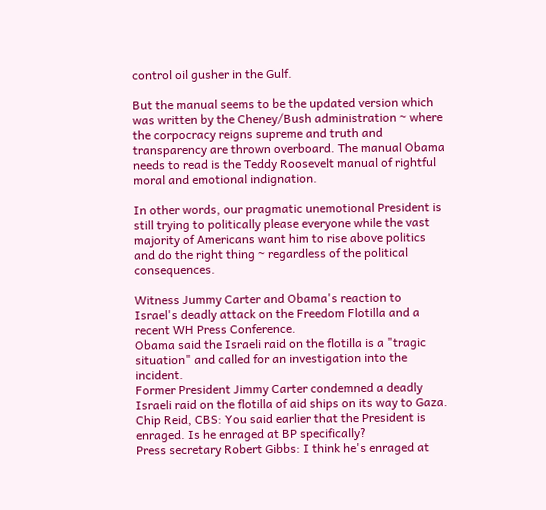control oil gusher in the Gulf.

But the manual seems to be the updated version which was written by the Cheney/Bush administration ~ where the corpocracy reigns supreme and truth and transparency are thrown overboard. The manual Obama needs to read is the Teddy Roosevelt manual of rightful moral and emotional indignation.

In other words, our pragmatic unemotional President is still trying to politically please everyone while the vast majority of Americans want him to rise above politics and do the right thing ~ regardless of the political consequences.

Witness Jummy Carter and Obama's reaction to Israel's deadly attack on the Freedom Flotilla and a recent WH Press Conference.
Obama said the Israeli raid on the flotilla is a "tragic situation" and called for an investigation into the incident.
Former President Jimmy Carter condemned a deadly Israeli raid on the flotilla of aid ships on its way to Gaza.
Chip Reid, CBS: You said earlier that the President is enraged. Is he enraged at BP specifically?
Press secretary Robert Gibbs: I think he's enraged at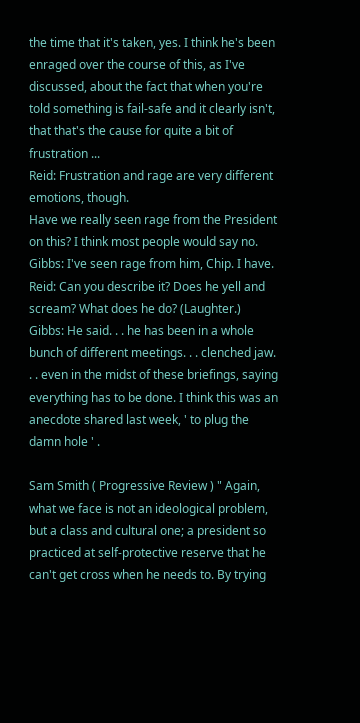the time that it's taken, yes. I think he's been enraged over the course of this, as I've discussed, about the fact that when you're told something is fail-safe and it clearly isn't, that that's the cause for quite a bit of frustration ...
Reid: Frustration and rage are very different emotions, though.
Have we really seen rage from the President on this? I think most people would say no.
Gibbs: I've seen rage from him, Chip. I have.
Reid: Can you describe it? Does he yell and scream? What does he do? (Laughter.)
Gibbs: He said. . . he has been in a whole bunch of different meetings. . . clenched jaw. . . even in the midst of these briefings, saying everything has to be done. I think this was an anecdote shared last week, ' to plug the damn hole ' .

Sam Smith ( Progressive Review ) " Again, what we face is not an ideological problem, but a class and cultural one; a president so practiced at self-protective reserve that he can't get cross when he needs to. By trying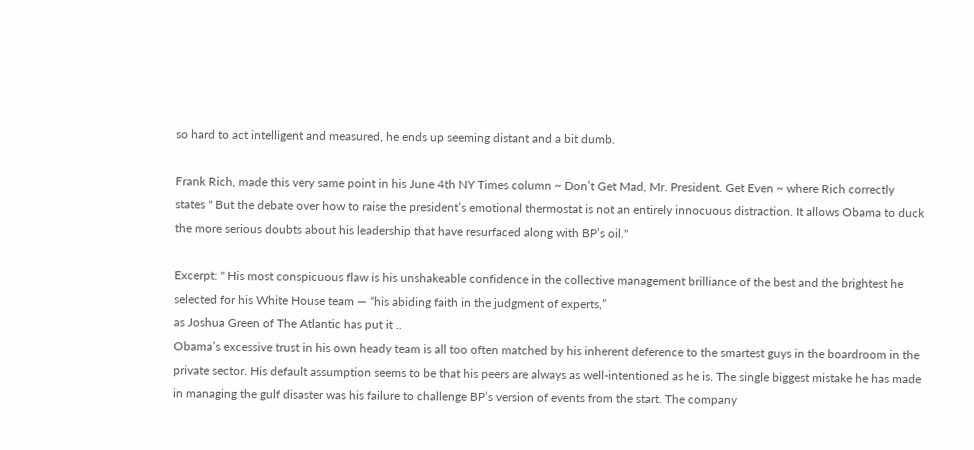so hard to act intelligent and measured, he ends up seeming distant and a bit dumb.

Frank Rich, made this very same point in his June 4th NY Times column ~ Don’t Get Mad, Mr. President. Get Even ~ where Rich correctly states " But the debate over how to raise the president’s emotional thermostat is not an entirely innocuous distraction. It allows Obama to duck the more serious doubts about his leadership that have resurfaced along with BP’s oil."

Excerpt: " His most conspicuous flaw is his unshakeable confidence in the collective management brilliance of the best and the brightest he selected for his White House team — “his abiding faith in the judgment of experts,”
as Joshua Green of The Atlantic has put it ..
Obama’s excessive trust in his own heady team is all too often matched by his inherent deference to the smartest guys in the boardroom in the private sector. His default assumption seems to be that his peers are always as well-intentioned as he is. The single biggest mistake he has made in managing the gulf disaster was his failure to challenge BP’s version of events from the start. The company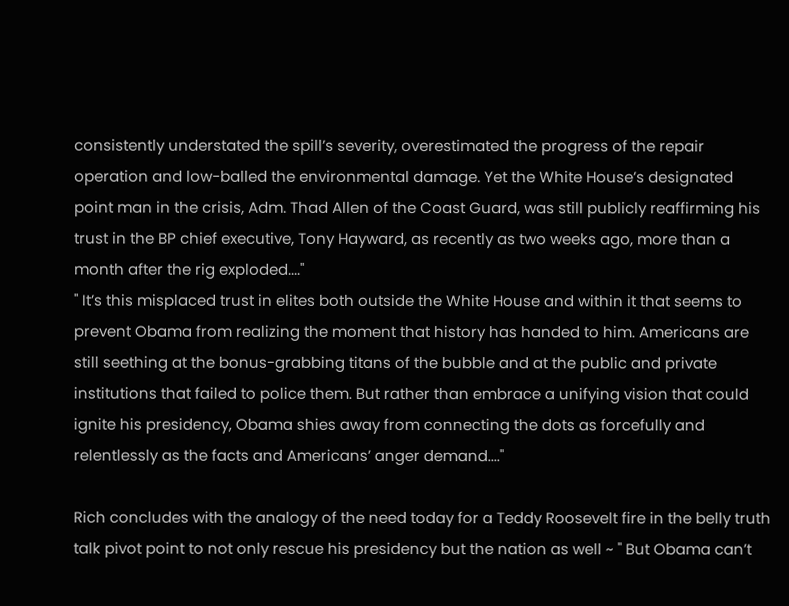consistently understated the spill’s severity, overestimated the progress of the repair operation and low-balled the environmental damage. Yet the White House’s designated point man in the crisis, Adm. Thad Allen of the Coast Guard, was still publicly reaffirming his trust in the BP chief executive, Tony Hayward, as recently as two weeks ago, more than a month after the rig exploded...."
" It’s this misplaced trust in elites both outside the White House and within it that seems to prevent Obama from realizing the moment that history has handed to him. Americans are still seething at the bonus-grabbing titans of the bubble and at the public and private institutions that failed to police them. But rather than embrace a unifying vision that could ignite his presidency, Obama shies away from connecting the dots as forcefully and relentlessly as the facts and Americans’ anger demand...."

Rich concludes with the analogy of the need today for a Teddy Roosevelt fire in the belly truth talk pivot point to not only rescue his presidency but the nation as well ~ " But Obama can’t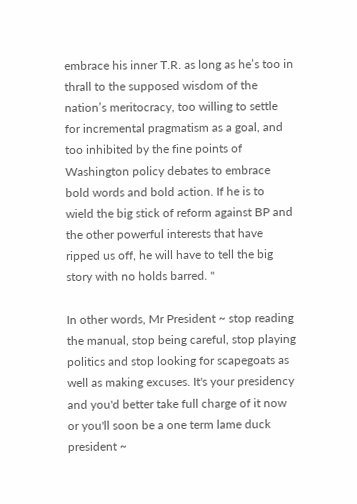embrace his inner T.R. as long as he’s too in thrall to the supposed wisdom of the nation’s meritocracy, too willing to settle for incremental pragmatism as a goal, and too inhibited by the fine points of Washington policy debates to embrace bold words and bold action. If he is to wield the big stick of reform against BP and the other powerful interests that have ripped us off, he will have to tell the big story with no holds barred. "

In other words, Mr President ~ stop reading the manual, stop being careful, stop playing politics and stop looking for scapegoats as well as making excuses. It's your presidency and you'd better take full charge of it now or you'll soon be a one term lame duck president ~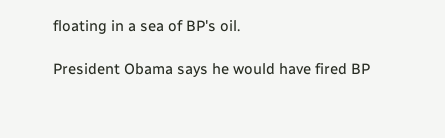floating in a sea of BP's oil.

President Obama says he would have fired BP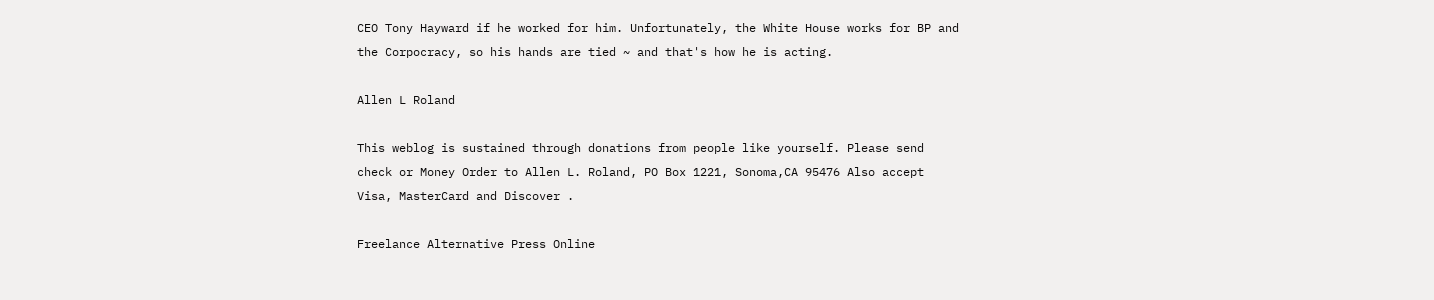CEO Tony Hayward if he worked for him. Unfortunately, the White House works for BP and the Corpocracy, so his hands are tied ~ and that's how he is acting.

Allen L Roland

This weblog is sustained through donations from people like yourself. Please send check or Money Order to Allen L. Roland, PO Box 1221, Sonoma,CA 95476 Also accept Visa, MasterCard and Discover .

Freelance Alternative Press Online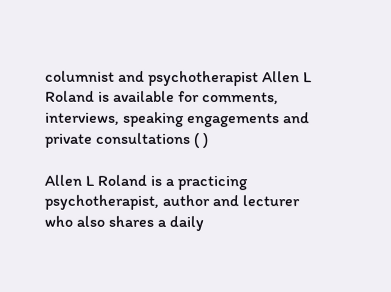columnist and psychotherapist Allen L Roland is available for comments, interviews, speaking engagements and private consultations ( )

Allen L Roland is a practicing psychotherapist, author and lecturer who also shares a daily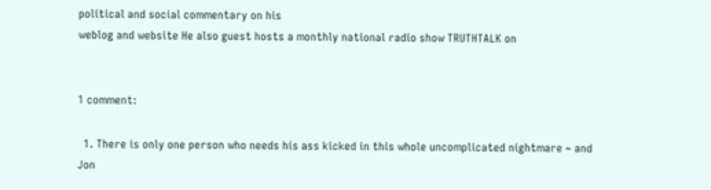political and social commentary on his
weblog and website He also guest hosts a monthly national radio show TRUTHTALK on


1 comment:

  1. There is only one person who needs his ass kicked in this whole uncomplicated nightmare ~ and Jon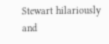Stewart hilariously and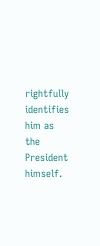rightfully identifies him as the President himself.